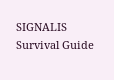SIGNALIS Survival Guide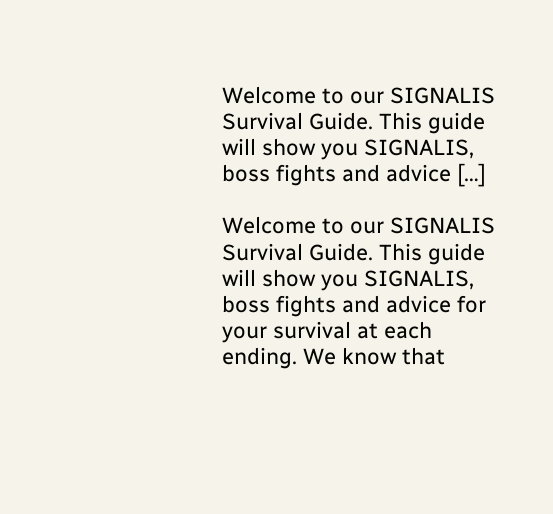Welcome to our SIGNALIS Survival Guide. This guide will show you SIGNALIS, boss fights and advice […]

Welcome to our SIGNALIS Survival Guide. This guide will show you SIGNALIS, boss fights and advice for your survival at each ending. We know that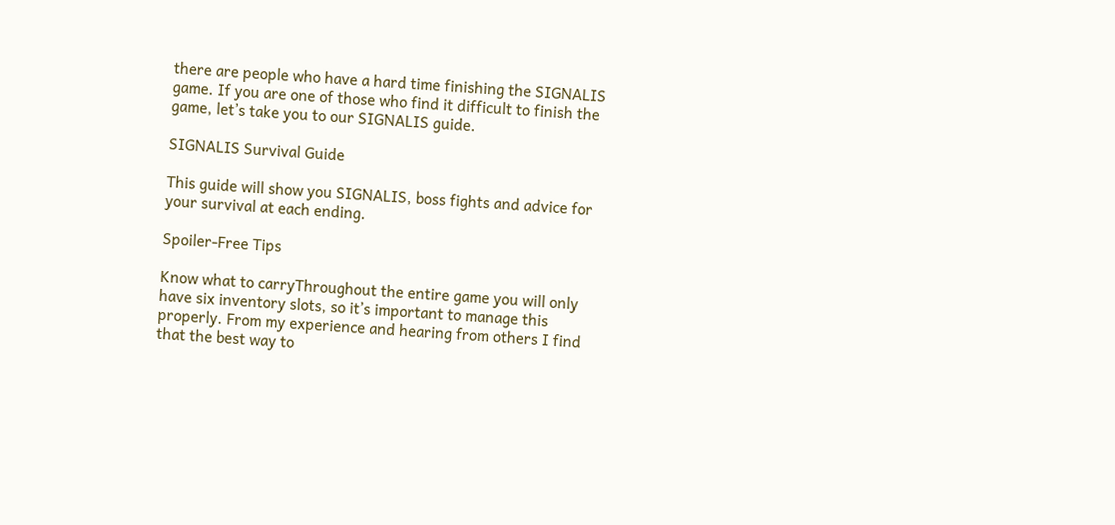there are people who have a hard time finishing the SIGNALIS game. If you are one of those who find it difficult to finish the game, let’s take you to our SIGNALIS guide.

SIGNALIS Survival Guide

This guide will show you SIGNALIS, boss fights and advice for your survival at each ending.

Spoiler-Free Tips

Know what to carryThroughout the entire game you will only have six inventory slots, so it’s important to manage this properly. From my experience and hearing from others I find that the best way to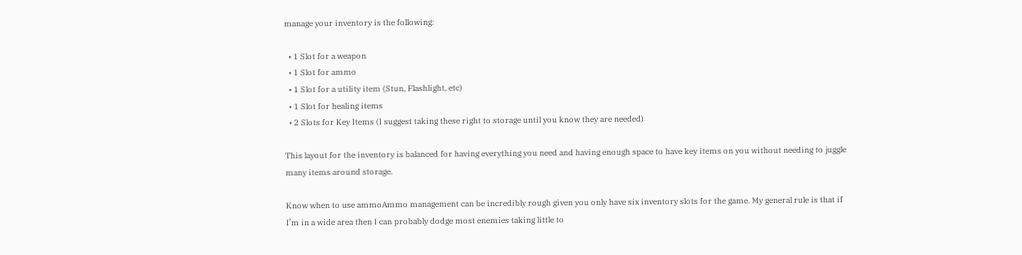manage your inventory is the following:

  • 1 Slot for a weapon
  • 1 Slot for ammo
  • 1 Slot for a utility item (Stun, Flashlight, etc)
  • 1 Slot for healing items
  • 2 Slots for Key Items (I suggest taking these right to storage until you know they are needed)

This layout for the inventory is balanced for having everything you need and having enough space to have key items on you without needing to juggle many items around storage.

Know when to use ammoAmmo management can be incredibly rough given you only have six inventory slots for the game. My general rule is that if I’m in a wide area then I can probably dodge most enemies taking little to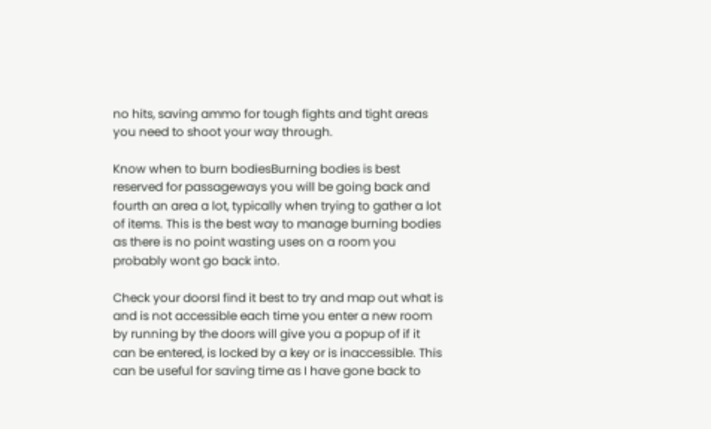no hits, saving ammo for tough fights and tight areas you need to shoot your way through.

Know when to burn bodiesBurning bodies is best reserved for passageways you will be going back and fourth an area a lot, typically when trying to gather a lot of items. This is the best way to manage burning bodies as there is no point wasting uses on a room you probably wont go back into.

Check your doorsI find it best to try and map out what is and is not accessible each time you enter a new room by running by the doors will give you a popup of if it can be entered, is locked by a key or is inaccessible. This can be useful for saving time as I have gone back to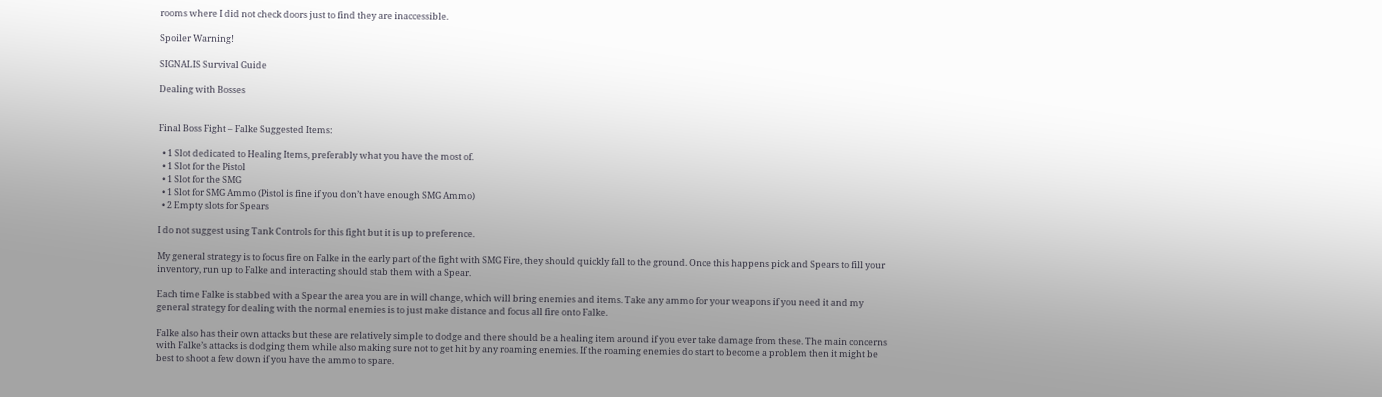rooms where I did not check doors just to find they are inaccessible.

Spoiler Warning!

SIGNALIS Survival Guide

Dealing with Bosses


Final Boss Fight – Falke Suggested Items:

  • 1 Slot dedicated to Healing Items, preferably what you have the most of.
  • 1 Slot for the Pistol
  • 1 Slot for the SMG
  • 1 Slot for SMG Ammo (Pistol is fine if you don’t have enough SMG Ammo)
  • 2 Empty slots for Spears

I do not suggest using Tank Controls for this fight but it is up to preference.

My general strategy is to focus fire on Falke in the early part of the fight with SMG Fire, they should quickly fall to the ground. Once this happens pick and Spears to fill your inventory, run up to Falke and interacting should stab them with a Spear.

Each time Falke is stabbed with a Spear the area you are in will change, which will bring enemies and items. Take any ammo for your weapons if you need it and my general strategy for dealing with the normal enemies is to just make distance and focus all fire onto Falke.

Falke also has their own attacks but these are relatively simple to dodge and there should be a healing item around if you ever take damage from these. The main concerns with Falke’s attacks is dodging them while also making sure not to get hit by any roaming enemies. If the roaming enemies do start to become a problem then it might be best to shoot a few down if you have the ammo to spare.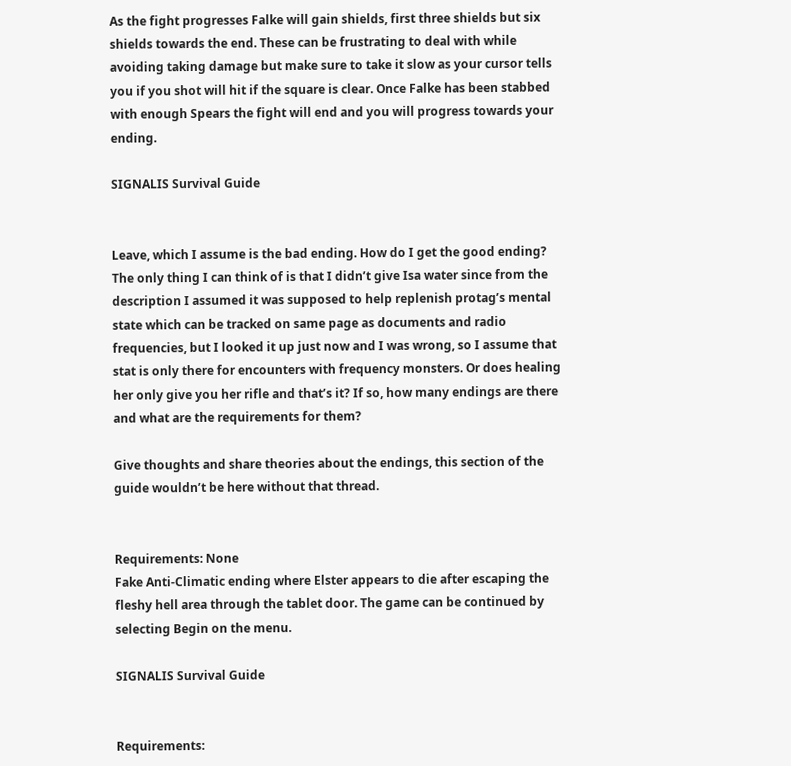As the fight progresses Falke will gain shields, first three shields but six shields towards the end. These can be frustrating to deal with while avoiding taking damage but make sure to take it slow as your cursor tells you if you shot will hit if the square is clear. Once Falke has been stabbed with enough Spears the fight will end and you will progress towards your ending.

SIGNALIS Survival Guide


Leave, which I assume is the bad ending. How do I get the good ending? The only thing I can think of is that I didn’t give Isa water since from the description I assumed it was supposed to help replenish protag’s mental state which can be tracked on same page as documents and radio frequencies, but I looked it up just now and I was wrong, so I assume that stat is only there for encounters with frequency monsters. Or does healing her only give you her rifle and that’s it? If so, how many endings are there and what are the requirements for them?

Give thoughts and share theories about the endings, this section of the guide wouldn’t be here without that thread.


Requirements: None
Fake Anti-Climatic ending where Elster appears to die after escaping the fleshy hell area through the tablet door. The game can be continued by selecting Begin on the menu.

SIGNALIS Survival Guide


Requirements: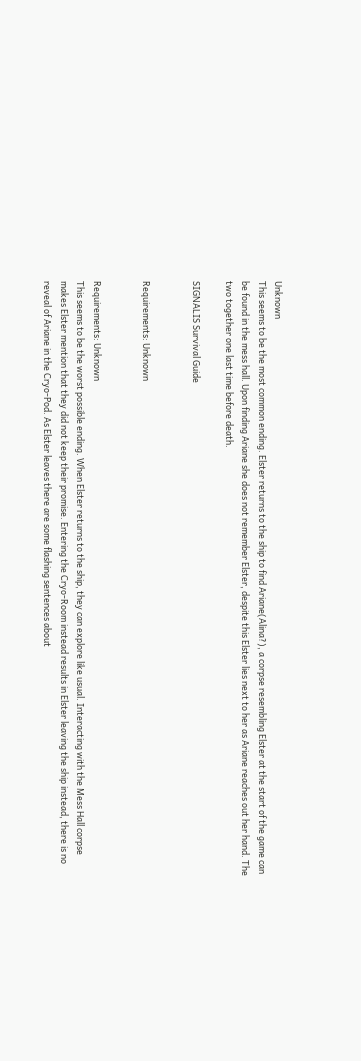Unknown
This seems to be the most common ending. Elster returns to the ship to find Ariane(Alina?), a corpse resembling Elster at the start of the game can be found in the mess hall. Upon finding Ariane she does not remember Elster, despite this Elster lies next to her as Ariane reaches out her hand. The two together one last time before death.

SIGNALIS Survival Guide


Requirements: Unknown


Requirements: Unknown
This seems to be the worst possible ending. When Elster returns to the ship, they can explore like usual. Interacting with the Mess Hall corpse makes Elster mention that they did not keep their promise. Entering the Cryo-Room instead results in Elster leaving the ship instead, there is no reveal of Ariane in the Cryo-Pod. As Elster leaves there are some flashing sentences about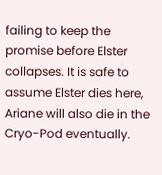failing to keep the promise before Elster collapses. It is safe to assume Elster dies here, Ariane will also die in the Cryo-Pod eventually.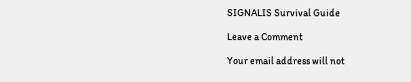SIGNALIS Survival Guide

Leave a Comment

Your email address will not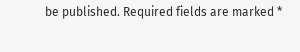be published. Required fields are marked *